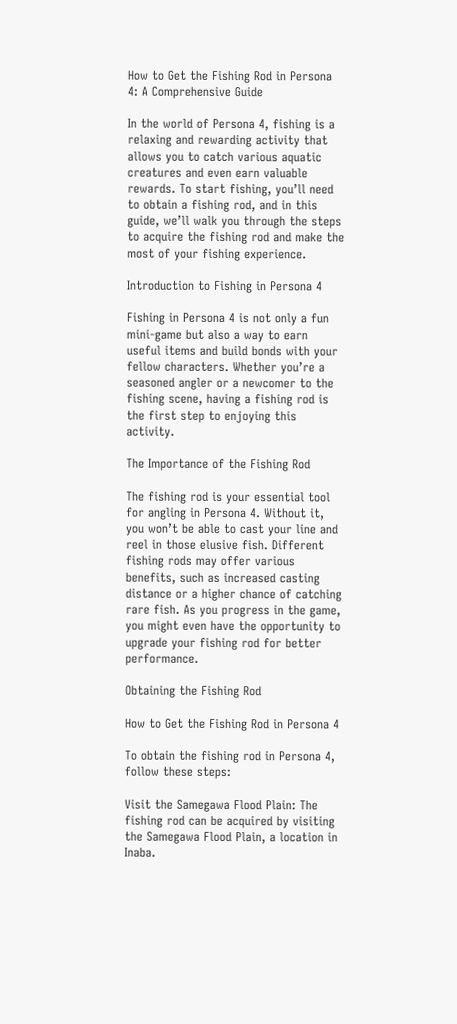How to Get the Fishing Rod in Persona 4: A Comprehensive Guide

In the world of Persona 4, fishing is a relaxing and rewarding activity that allows you to catch various aquatic creatures and even earn valuable rewards. To start fishing, you’ll need to obtain a fishing rod, and in this guide, we’ll walk you through the steps to acquire the fishing rod and make the most of your fishing experience.

Introduction to Fishing in Persona 4

Fishing in Persona 4 is not only a fun mini-game but also a way to earn useful items and build bonds with your fellow characters. Whether you’re a seasoned angler or a newcomer to the fishing scene, having a fishing rod is the first step to enjoying this activity.

The Importance of the Fishing Rod

The fishing rod is your essential tool for angling in Persona 4. Without it, you won’t be able to cast your line and reel in those elusive fish. Different fishing rods may offer various benefits, such as increased casting distance or a higher chance of catching rare fish. As you progress in the game, you might even have the opportunity to upgrade your fishing rod for better performance.

Obtaining the Fishing Rod

How to Get the Fishing Rod in Persona 4

To obtain the fishing rod in Persona 4, follow these steps:

Visit the Samegawa Flood Plain: The fishing rod can be acquired by visiting the Samegawa Flood Plain, a location in Inaba.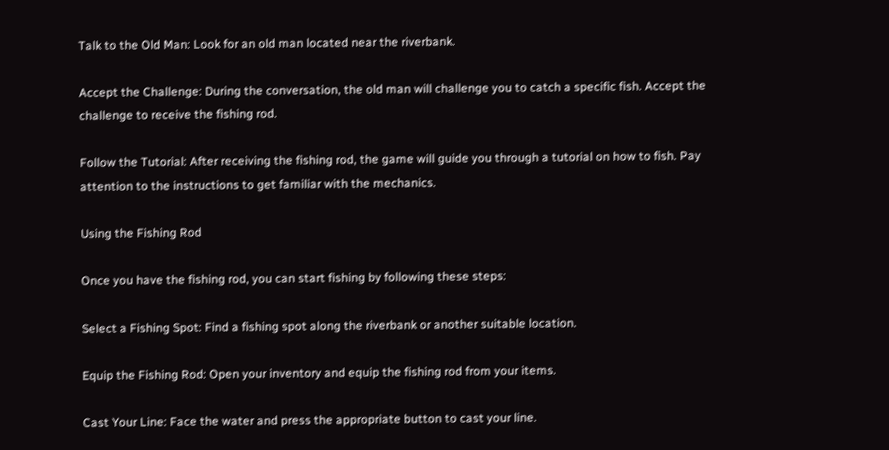Talk to the Old Man: Look for an old man located near the riverbank.

Accept the Challenge: During the conversation, the old man will challenge you to catch a specific fish. Accept the challenge to receive the fishing rod.

Follow the Tutorial: After receiving the fishing rod, the game will guide you through a tutorial on how to fish. Pay attention to the instructions to get familiar with the mechanics.

Using the Fishing Rod

Once you have the fishing rod, you can start fishing by following these steps:

Select a Fishing Spot: Find a fishing spot along the riverbank or another suitable location.

Equip the Fishing Rod: Open your inventory and equip the fishing rod from your items.

Cast Your Line: Face the water and press the appropriate button to cast your line.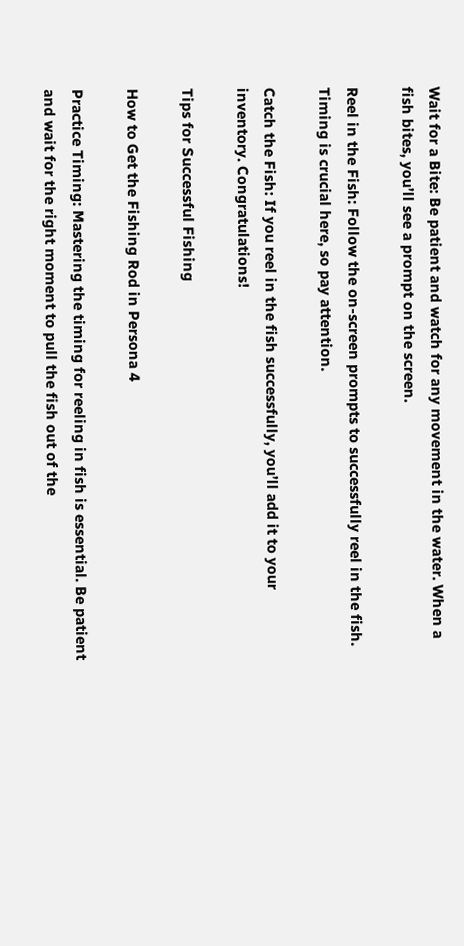Wait for a Bite: Be patient and watch for any movement in the water. When a fish bites, you’ll see a prompt on the screen.

Reel in the Fish: Follow the on-screen prompts to successfully reel in the fish. Timing is crucial here, so pay attention.

Catch the Fish: If you reel in the fish successfully, you’ll add it to your inventory. Congratulations!

Tips for Successful Fishing

How to Get the Fishing Rod in Persona 4

Practice Timing: Mastering the timing for reeling in fish is essential. Be patient and wait for the right moment to pull the fish out of the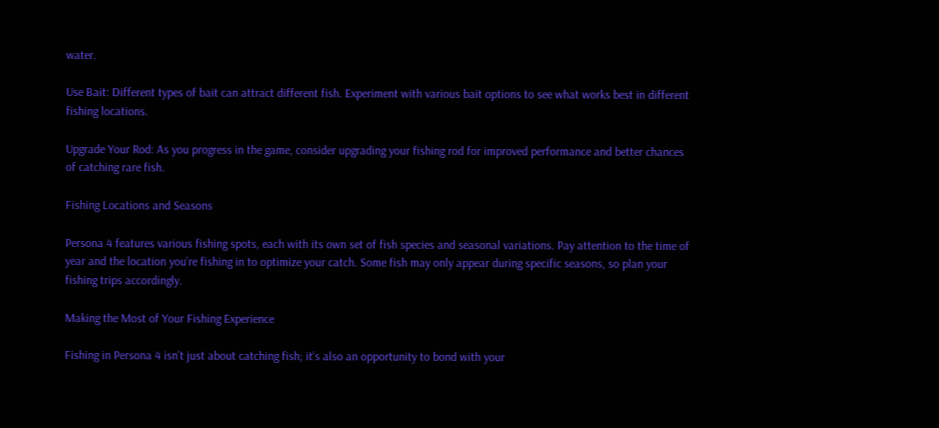water.

Use Bait: Different types of bait can attract different fish. Experiment with various bait options to see what works best in different fishing locations.

Upgrade Your Rod: As you progress in the game, consider upgrading your fishing rod for improved performance and better chances of catching rare fish.

Fishing Locations and Seasons

Persona 4 features various fishing spots, each with its own set of fish species and seasonal variations. Pay attention to the time of year and the location you’re fishing in to optimize your catch. Some fish may only appear during specific seasons, so plan your fishing trips accordingly.

Making the Most of Your Fishing Experience

Fishing in Persona 4 isn’t just about catching fish; it’s also an opportunity to bond with your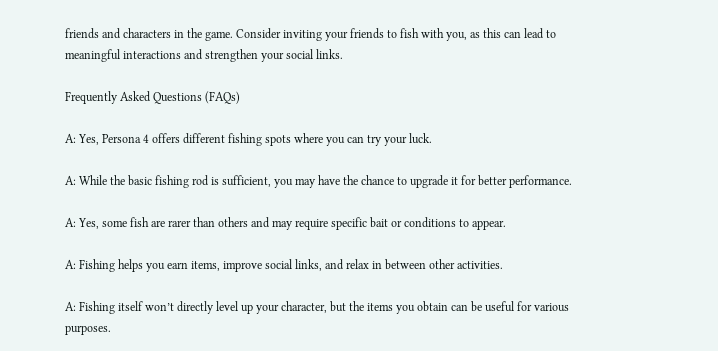friends and characters in the game. Consider inviting your friends to fish with you, as this can lead to meaningful interactions and strengthen your social links.

Frequently Asked Questions (FAQs)

A: Yes, Persona 4 offers different fishing spots where you can try your luck.

A: While the basic fishing rod is sufficient, you may have the chance to upgrade it for better performance.

A: Yes, some fish are rarer than others and may require specific bait or conditions to appear.

A: Fishing helps you earn items, improve social links, and relax in between other activities.

A: Fishing itself won’t directly level up your character, but the items you obtain can be useful for various purposes.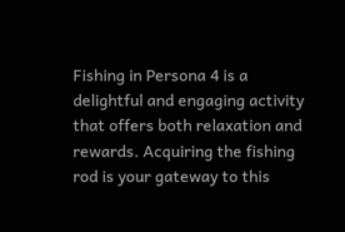Fishing in Persona 4 is a delightful and engaging activity that offers both relaxation and rewards. Acquiring the fishing rod is your gateway to this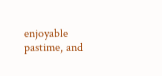enjoyable pastime, and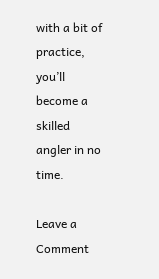with a bit of practice, you’ll become a skilled angler in no time.

Leave a Comment